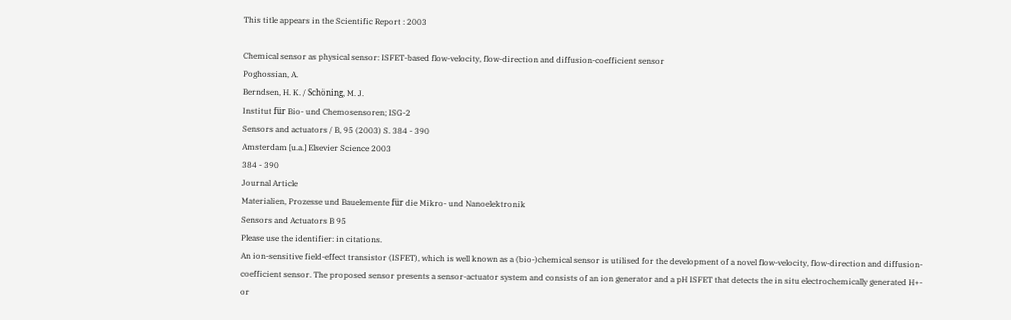This title appears in the Scientific Report : 2003

Chemical sensor as physical sensor: ISFET-based flow-velocity, flow-direction and diffusion-coefficient sensor
Poghossian, A.
Berndsen, H. K. / Schöning, M. J.
Institut für Bio- und Chemosensoren; ISG-2
Sensors and actuators / B, 95 (2003) S. 384 - 390
Amsterdam [u.a.] Elsevier Science 2003
384 - 390
Journal Article
Materialien, Prozesse und Bauelemente für die Mikro- und Nanoelektronik
Sensors and Actuators B 95
Please use the identifier: in citations.
An ion-sensitive field-effect transistor (ISFET), which is well known as a (bio-)chemical sensor is utilised for the development of a novel flow-velocity, flow-direction and diffusion-coefficient sensor. The proposed sensor presents a sensor-actuator system and consists of an ion generator and a pH ISFET that detects the in situ electrochemically generated H+- or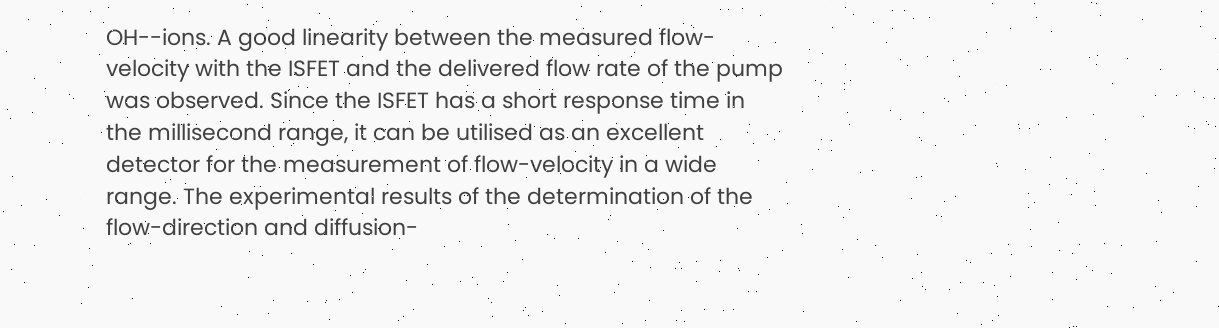OH--ions. A good linearity between the measured flow-velocity with the ISFET and the delivered flow rate of the pump was observed. Since the ISFET has a short response time in the millisecond range, it can be utilised as an excellent detector for the measurement of flow-velocity in a wide range. The experimental results of the determination of the flow-direction and diffusion-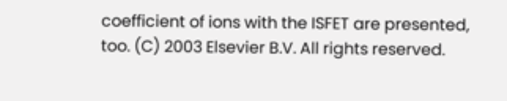coefficient of ions with the ISFET are presented, too. (C) 2003 Elsevier B.V. All rights reserved.